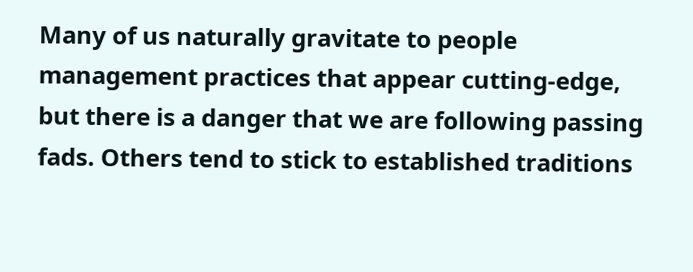Many of us naturally gravitate to people management practices that appear cutting-edge, but there is a danger that we are following passing fads. Others tend to stick to established traditions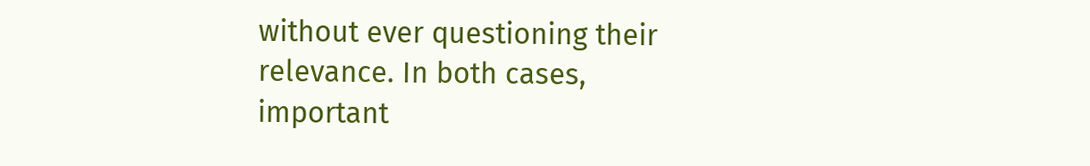without ever questioning their relevance. In both cases, important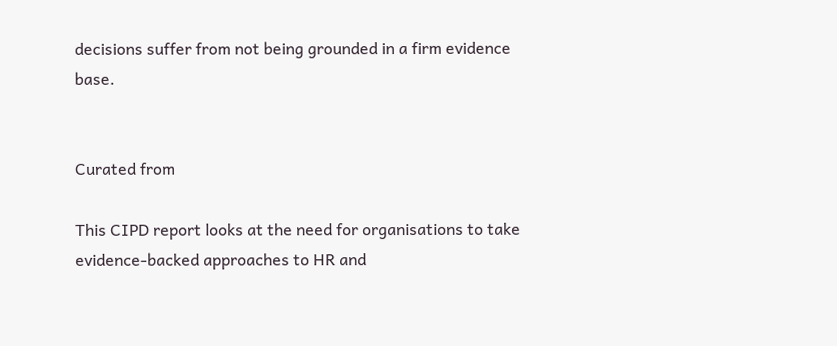decisions suffer from not being grounded in a firm evidence base.


Curated from

This CIPD report looks at the need for organisations to take evidence-backed approaches to HR and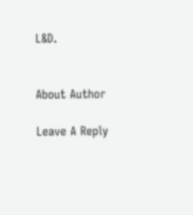L&D.


About Author

Leave A Reply